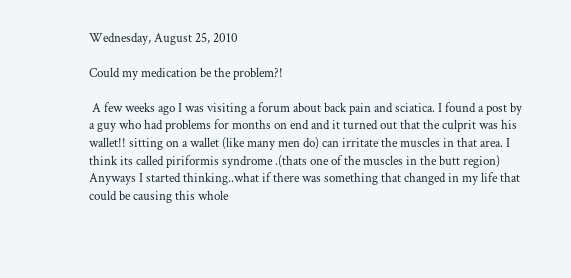Wednesday, August 25, 2010

Could my medication be the problem?!

 A few weeks ago I was visiting a forum about back pain and sciatica. I found a post by a guy who had problems for months on end and it turned out that the culprit was his wallet!! sitting on a wallet (like many men do) can irritate the muscles in that area. I think its called piriformis syndrome .(thats one of the muscles in the butt region) Anyways I started thinking..what if there was something that changed in my life that could be causing this whole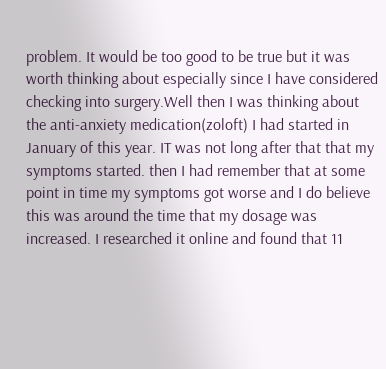problem. It would be too good to be true but it was worth thinking about especially since I have considered checking into surgery.Well then I was thinking about the anti-anxiety medication(zoloft) I had started in January of this year. IT was not long after that that my symptoms started. then I had remember that at some point in time my symptoms got worse and I do believe this was around the time that my dosage was increased. I researched it online and found that 11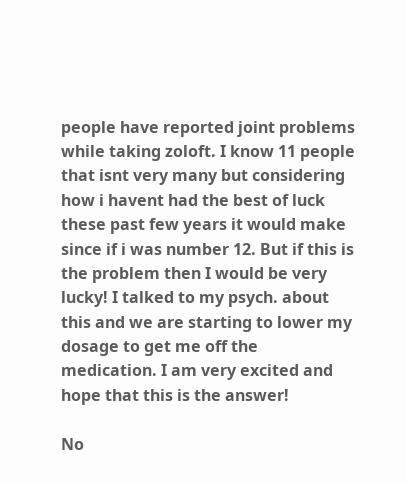people have reported joint problems while taking zoloft. I know 11 people that isnt very many but considering how i havent had the best of luck these past few years it would make since if i was number 12. But if this is the problem then I would be very lucky! I talked to my psych. about this and we are starting to lower my dosage to get me off the medication. I am very excited and hope that this is the answer!

No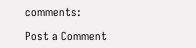comments:

Post a Comment